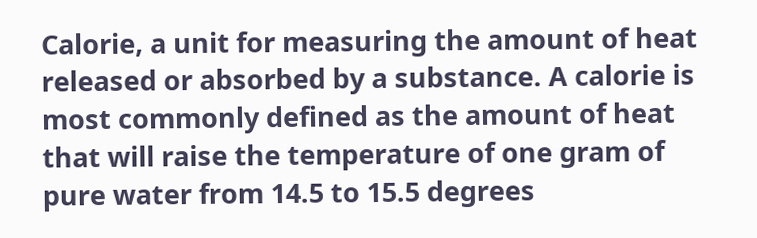Calorie, a unit for measuring the amount of heat released or absorbed by a substance. A calorie is most commonly defined as the amount of heat that will raise the temperature of one gram of pure water from 14.5 to 15.5 degrees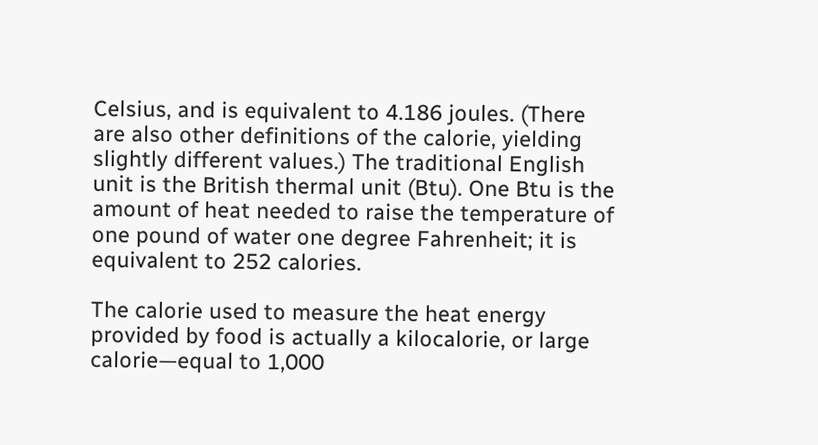Celsius, and is equivalent to 4.186 joules. (There are also other definitions of the calorie, yielding slightly different values.) The traditional English unit is the British thermal unit (Btu). One Btu is the amount of heat needed to raise the temperature of one pound of water one degree Fahrenheit; it is equivalent to 252 calories.

The calorie used to measure the heat energy provided by food is actually a kilocalorie, or large calorie—equal to 1,000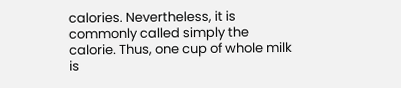calories. Nevertheless, it is commonly called simply the calorie. Thus, one cup of whole milk is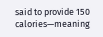said to provide 150 calories—meaning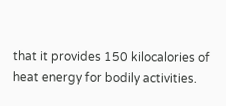that it provides 150 kilocalories of heat energy for bodily activities.